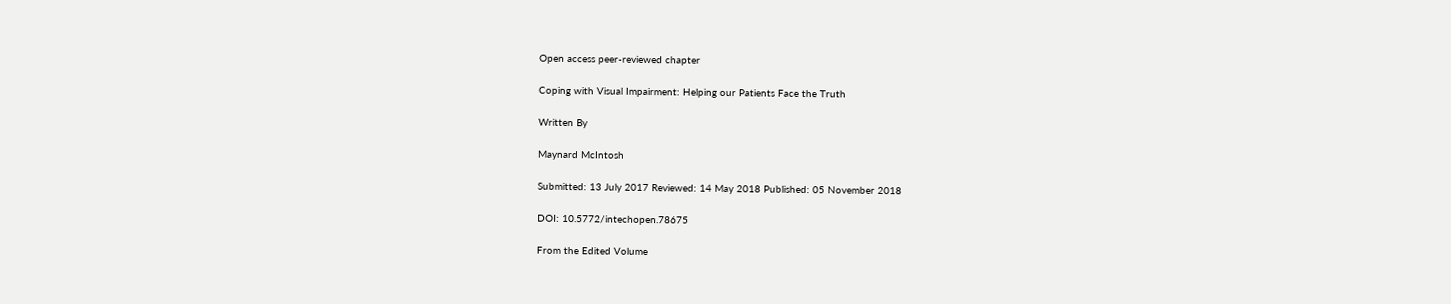Open access peer-reviewed chapter

Coping with Visual Impairment: Helping our Patients Face the Truth

Written By

Maynard McIntosh

Submitted: 13 July 2017 Reviewed: 14 May 2018 Published: 05 November 2018

DOI: 10.5772/intechopen.78675

From the Edited Volume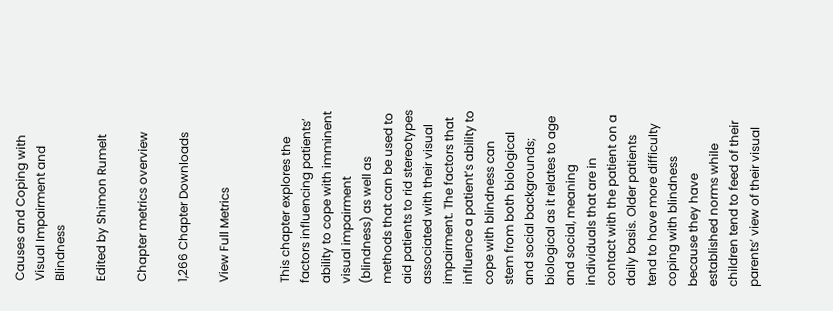Causes and Coping with Visual Impairment and Blindness

Edited by Shimon Rumelt

Chapter metrics overview

1,266 Chapter Downloads

View Full Metrics


This chapter explores the factors influencing patients’ ability to cope with imminent visual impairment (blindness) as well as methods that can be used to aid patients to rid stereotypes associated with their visual impairment. The factors that influence a patient’s ability to cope with blindness can stem from both biological and social backgrounds; biological as it relates to age and social, meaning individuals that are in contact with the patient on a daily basis. Older patients tend to have more difficulty coping with blindness because they have established norms while children tend to feed of their parents’ view of their visual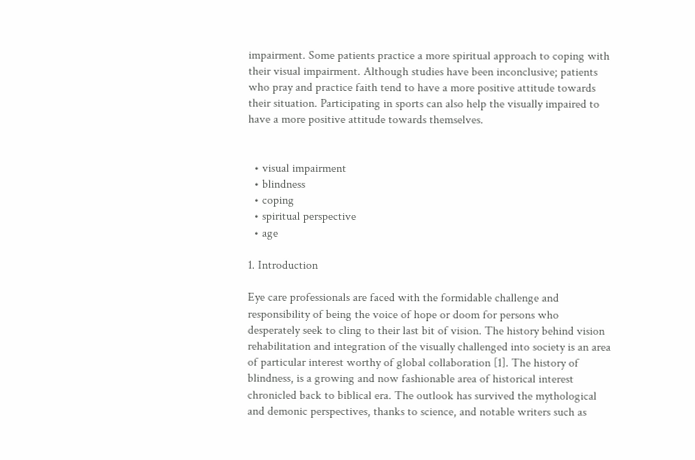impairment. Some patients practice a more spiritual approach to coping with their visual impairment. Although studies have been inconclusive; patients who pray and practice faith tend to have a more positive attitude towards their situation. Participating in sports can also help the visually impaired to have a more positive attitude towards themselves.


  • visual impairment
  • blindness
  • coping
  • spiritual perspective
  • age

1. Introduction

Eye care professionals are faced with the formidable challenge and responsibility of being the voice of hope or doom for persons who desperately seek to cling to their last bit of vision. The history behind vision rehabilitation and integration of the visually challenged into society is an area of particular interest worthy of global collaboration [1]. The history of blindness, is a growing and now fashionable area of historical interest chronicled back to biblical era. The outlook has survived the mythological and demonic perspectives, thanks to science, and notable writers such as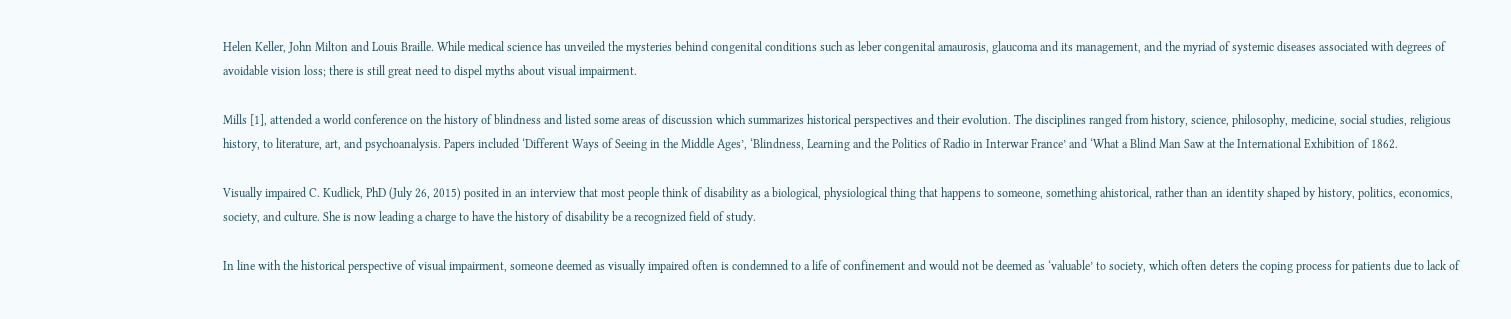Helen Keller, John Milton and Louis Braille. While medical science has unveiled the mysteries behind congenital conditions such as leber congenital amaurosis, glaucoma and its management, and the myriad of systemic diseases associated with degrees of avoidable vision loss; there is still great need to dispel myths about visual impairment.

Mills [1], attended a world conference on the history of blindness and listed some areas of discussion which summarizes historical perspectives and their evolution. The disciplines ranged from history, science, philosophy, medicine, social studies, religious history, to literature, art, and psychoanalysis. Papers included ‘Different Ways of Seeing in the Middle Ages’, ‘Blindness, Learning and the Politics of Radio in Interwar France’ and ‘What a Blind Man Saw at the International Exhibition of 1862.

Visually impaired C. Kudlick, PhD (July 26, 2015) posited in an interview that most people think of disability as a biological, physiological thing that happens to someone, something ahistorical, rather than an identity shaped by history, politics, economics, society, and culture. She is now leading a charge to have the history of disability be a recognized field of study.

In line with the historical perspective of visual impairment, someone deemed as visually impaired often is condemned to a life of confinement and would not be deemed as ‘valuable’ to society, which often deters the coping process for patients due to lack of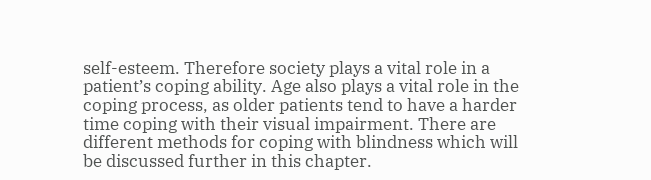self-esteem. Therefore society plays a vital role in a patient’s coping ability. Age also plays a vital role in the coping process, as older patients tend to have a harder time coping with their visual impairment. There are different methods for coping with blindness which will be discussed further in this chapter.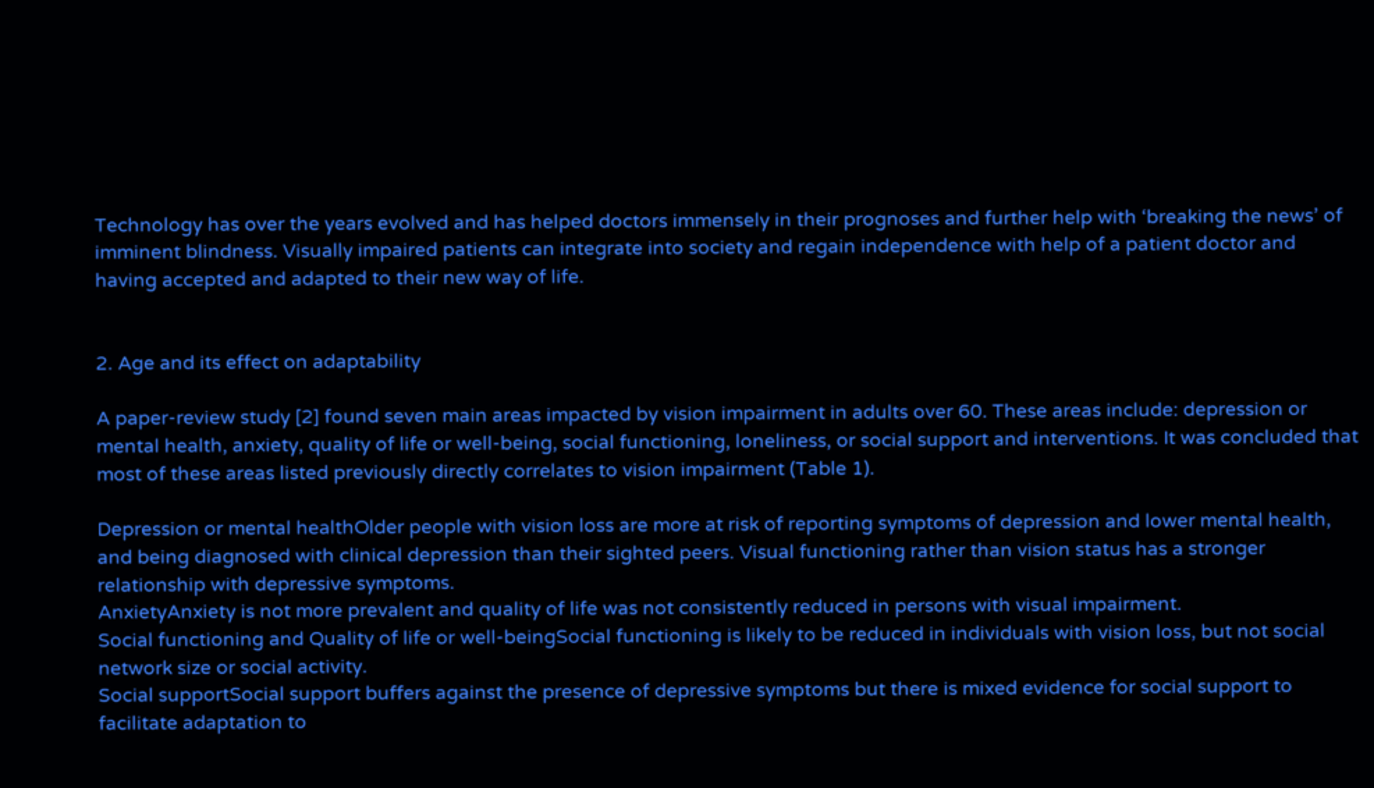Technology has over the years evolved and has helped doctors immensely in their prognoses and further help with ‘breaking the news’ of imminent blindness. Visually impaired patients can integrate into society and regain independence with help of a patient doctor and having accepted and adapted to their new way of life.


2. Age and its effect on adaptability

A paper-review study [2] found seven main areas impacted by vision impairment in adults over 60. These areas include: depression or mental health, anxiety, quality of life or well-being, social functioning, loneliness, or social support and interventions. It was concluded that most of these areas listed previously directly correlates to vision impairment (Table 1).

Depression or mental healthOlder people with vision loss are more at risk of reporting symptoms of depression and lower mental health, and being diagnosed with clinical depression than their sighted peers. Visual functioning rather than vision status has a stronger relationship with depressive symptoms.
AnxietyAnxiety is not more prevalent and quality of life was not consistently reduced in persons with visual impairment.
Social functioning and Quality of life or well-beingSocial functioning is likely to be reduced in individuals with vision loss, but not social network size or social activity.
Social supportSocial support buffers against the presence of depressive symptoms but there is mixed evidence for social support to facilitate adaptation to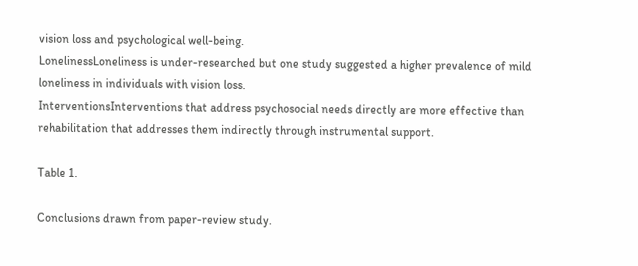vision loss and psychological well-being.
LonelinessLoneliness is under-researched but one study suggested a higher prevalence of mild loneliness in individuals with vision loss.
InterventionsInterventions that address psychosocial needs directly are more effective than rehabilitation that addresses them indirectly through instrumental support.

Table 1.

Conclusions drawn from paper-review study.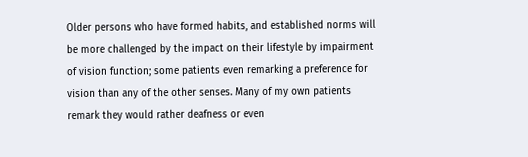Older persons who have formed habits, and established norms will be more challenged by the impact on their lifestyle by impairment of vision function; some patients even remarking a preference for vision than any of the other senses. Many of my own patients remark they would rather deafness or even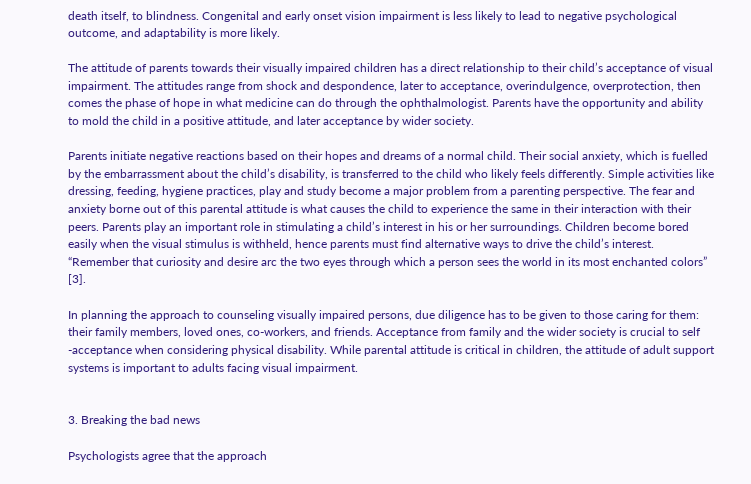death itself, to blindness. Congenital and early onset vision impairment is less likely to lead to negative psychological outcome, and adaptability is more likely.

The attitude of parents towards their visually impaired children has a direct relationship to their child’s acceptance of visual impairment. The attitudes range from shock and despondence, later to acceptance, overindulgence, overprotection, then comes the phase of hope in what medicine can do through the ophthalmologist. Parents have the opportunity and ability to mold the child in a positive attitude, and later acceptance by wider society.

Parents initiate negative reactions based on their hopes and dreams of a normal child. Their social anxiety, which is fuelled by the embarrassment about the child’s disability, is transferred to the child who likely feels differently. Simple activities like dressing, feeding, hygiene practices, play and study become a major problem from a parenting perspective. The fear and anxiety borne out of this parental attitude is what causes the child to experience the same in their interaction with their peers. Parents play an important role in stimulating a child’s interest in his or her surroundings. Children become bored easily when the visual stimulus is withheld, hence parents must find alternative ways to drive the child’s interest. “Remember that curiosity and desire arc the two eyes through which a person sees the world in its most enchanted colors” [3].

In planning the approach to counseling visually impaired persons, due diligence has to be given to those caring for them: their family members, loved ones, co-workers, and friends. Acceptance from family and the wider society is crucial to self -acceptance when considering physical disability. While parental attitude is critical in children, the attitude of adult support systems is important to adults facing visual impairment.


3. Breaking the bad news

Psychologists agree that the approach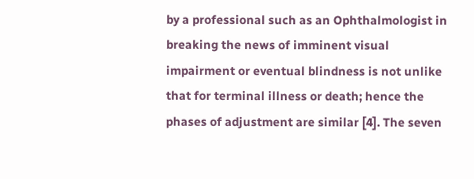by a professional such as an Ophthalmologist in breaking the news of imminent visual impairment or eventual blindness is not unlike that for terminal illness or death; hence the phases of adjustment are similar [4]. The seven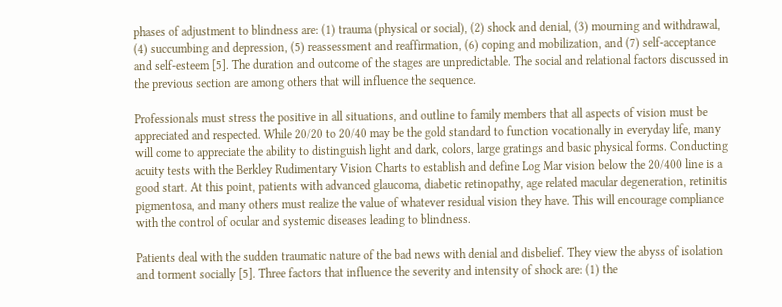phases of adjustment to blindness are: (1) trauma (physical or social), (2) shock and denial, (3) mourning and withdrawal, (4) succumbing and depression, (5) reassessment and reaffirmation, (6) coping and mobilization, and (7) self-acceptance and self-esteem [5]. The duration and outcome of the stages are unpredictable. The social and relational factors discussed in the previous section are among others that will influence the sequence.

Professionals must stress the positive in all situations, and outline to family members that all aspects of vision must be appreciated and respected. While 20/20 to 20/40 may be the gold standard to function vocationally in everyday life, many will come to appreciate the ability to distinguish light and dark, colors, large gratings and basic physical forms. Conducting acuity tests with the Berkley Rudimentary Vision Charts to establish and define Log Mar vision below the 20/400 line is a good start. At this point, patients with advanced glaucoma, diabetic retinopathy, age related macular degeneration, retinitis pigmentosa, and many others must realize the value of whatever residual vision they have. This will encourage compliance with the control of ocular and systemic diseases leading to blindness.

Patients deal with the sudden traumatic nature of the bad news with denial and disbelief. They view the abyss of isolation and torment socially [5]. Three factors that influence the severity and intensity of shock are: (1) the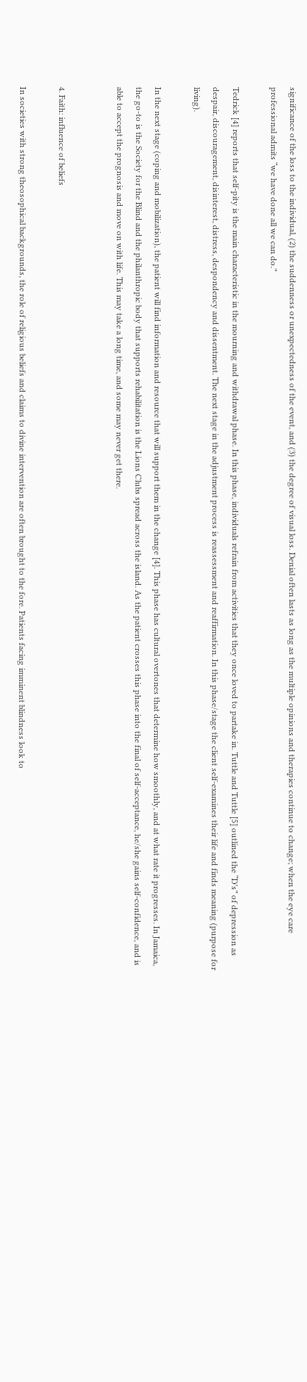significance of the loss to the individual, (2) the suddenness or unexpectedness of the event, and (3) the degree of visual loss. Denial often lasts as long as the multiple opinions and therapies continue to change; when the eye care professional admits “we have done all we can do.”

Tedrick [4] reports that self-pity is the main characteristic in the mourning and withdrawal phase. In this phase, individuals refrain from activities that they once loved to partake in. Tuttle and Tuttle [5] outlined the “D’s” of depression as despair, discouragement, disinterest, distress, despondency and dissentment. The next stage in the adjustment process is reassessment and reaffirmation. In this phase/stage the client self-examines their life and finds meaning (purpose for living).

In the next stage (coping and mobilization), the patient will find information and resource that will support them in the change [4]. This phase has cultural overtones that determine how smoothly, and at what rate it progresses. In Jamaica, the go-to is the Society for the Blind and the philanthropic body that supports rehabilitation is the Lions Clubs spread across the island. As the patient crosses this phase into the final of self-acceptance, he/she gains self-confidence, and is able to accept the prognosis and move on with life. This may take a long time, and some may never get there.


4. Faith: influence of beliefs

In societies with strong theosophical backgrounds, the role of religious beliefs and claims to divine intervention are often brought to the fore. Patients facing imminent blindness look to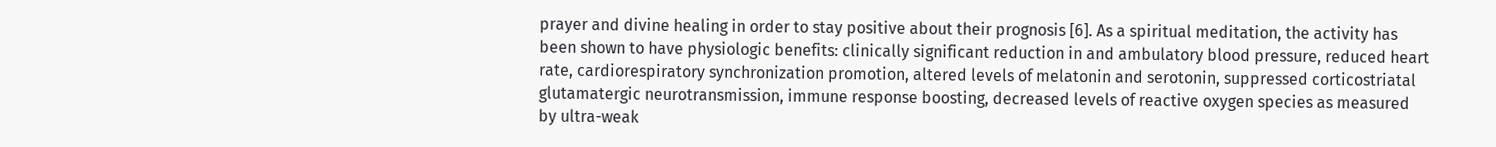prayer and divine healing in order to stay positive about their prognosis [6]. As a spiritual meditation, the activity has been shown to have physiologic benefits: clinically significant reduction in and ambulatory blood pressure, reduced heart rate, cardiorespiratory synchronization promotion, altered levels of melatonin and serotonin, suppressed corticostriatal glutamatergic neurotransmission, immune response boosting, decreased levels of reactive oxygen species as measured by ultra-weak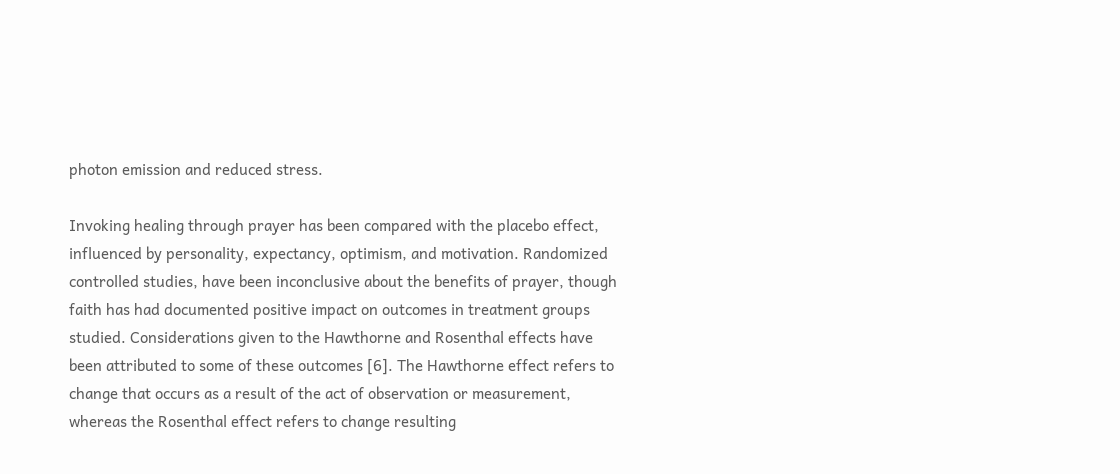photon emission and reduced stress.

Invoking healing through prayer has been compared with the placebo effect, influenced by personality, expectancy, optimism, and motivation. Randomized controlled studies, have been inconclusive about the benefits of prayer, though faith has had documented positive impact on outcomes in treatment groups studied. Considerations given to the Hawthorne and Rosenthal effects have been attributed to some of these outcomes [6]. The Hawthorne effect refers to change that occurs as a result of the act of observation or measurement, whereas the Rosenthal effect refers to change resulting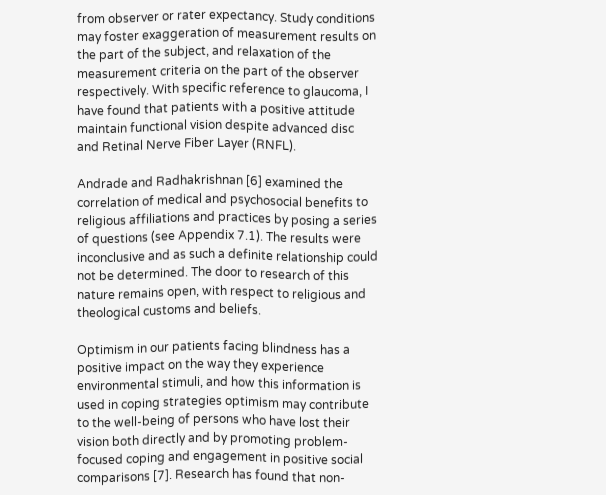from observer or rater expectancy. Study conditions may foster exaggeration of measurement results on the part of the subject, and relaxation of the measurement criteria on the part of the observer respectively. With specific reference to glaucoma, I have found that patients with a positive attitude maintain functional vision despite advanced disc and Retinal Nerve Fiber Layer (RNFL).

Andrade and Radhakrishnan [6] examined the correlation of medical and psychosocial benefits to religious affiliations and practices by posing a series of questions (see Appendix 7.1). The results were inconclusive and as such a definite relationship could not be determined. The door to research of this nature remains open, with respect to religious and theological customs and beliefs.

Optimism in our patients facing blindness has a positive impact on the way they experience environmental stimuli, and how this information is used in coping strategies optimism may contribute to the well-being of persons who have lost their vision both directly and by promoting problem-focused coping and engagement in positive social comparisons [7]. Research has found that non-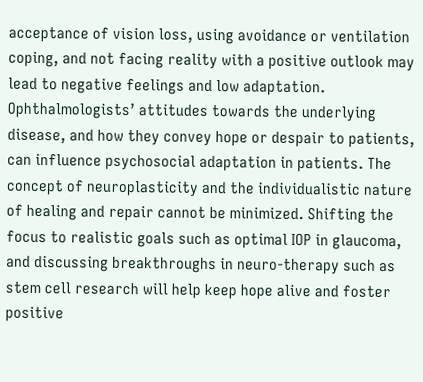acceptance of vision loss, using avoidance or ventilation coping, and not facing reality with a positive outlook may lead to negative feelings and low adaptation. Ophthalmologists’ attitudes towards the underlying disease, and how they convey hope or despair to patients, can influence psychosocial adaptation in patients. The concept of neuroplasticity and the individualistic nature of healing and repair cannot be minimized. Shifting the focus to realistic goals such as optimal IOP in glaucoma, and discussing breakthroughs in neuro-therapy such as stem cell research will help keep hope alive and foster positive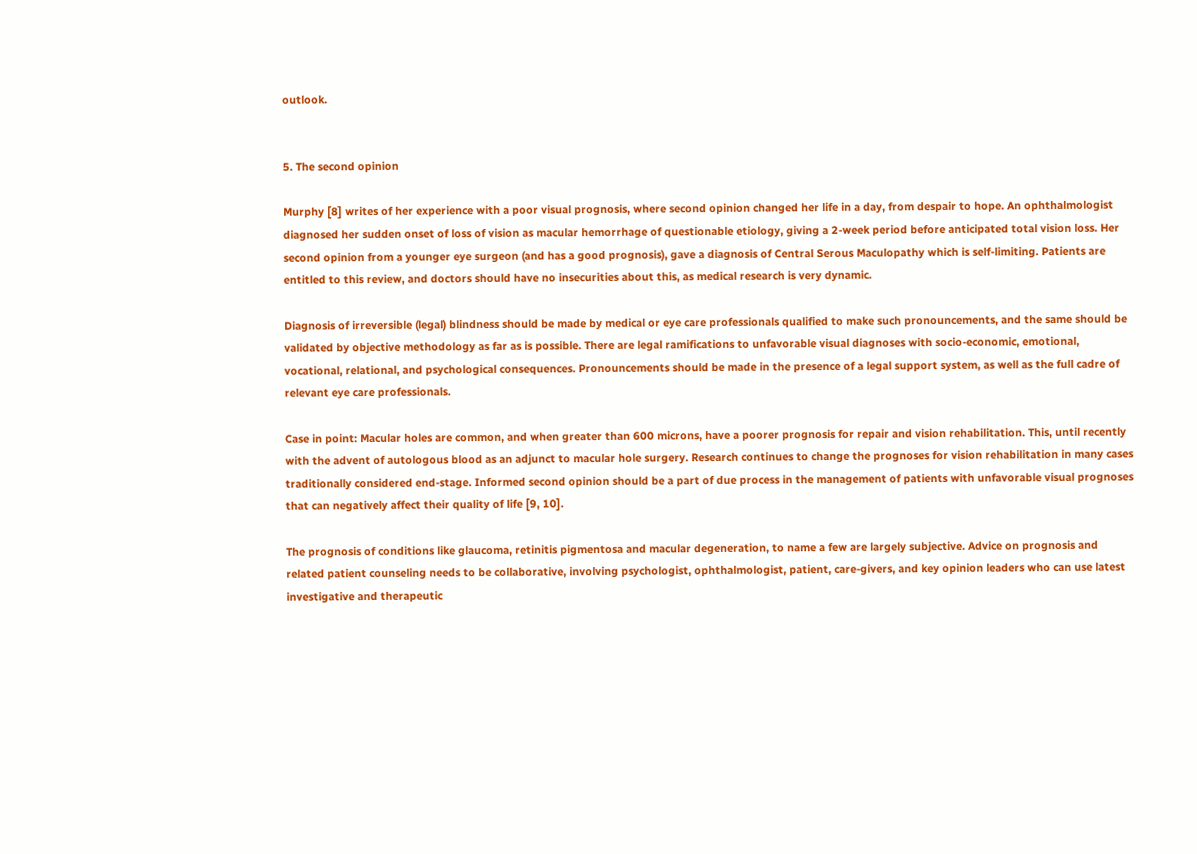outlook.


5. The second opinion

Murphy [8] writes of her experience with a poor visual prognosis, where second opinion changed her life in a day, from despair to hope. An ophthalmologist diagnosed her sudden onset of loss of vision as macular hemorrhage of questionable etiology, giving a 2-week period before anticipated total vision loss. Her second opinion from a younger eye surgeon (and has a good prognosis), gave a diagnosis of Central Serous Maculopathy which is self-limiting. Patients are entitled to this review, and doctors should have no insecurities about this, as medical research is very dynamic.

Diagnosis of irreversible (legal) blindness should be made by medical or eye care professionals qualified to make such pronouncements, and the same should be validated by objective methodology as far as is possible. There are legal ramifications to unfavorable visual diagnoses with socio-economic, emotional, vocational, relational, and psychological consequences. Pronouncements should be made in the presence of a legal support system, as well as the full cadre of relevant eye care professionals.

Case in point: Macular holes are common, and when greater than 600 microns, have a poorer prognosis for repair and vision rehabilitation. This, until recently with the advent of autologous blood as an adjunct to macular hole surgery. Research continues to change the prognoses for vision rehabilitation in many cases traditionally considered end-stage. Informed second opinion should be a part of due process in the management of patients with unfavorable visual prognoses that can negatively affect their quality of life [9, 10].

The prognosis of conditions like glaucoma, retinitis pigmentosa and macular degeneration, to name a few are largely subjective. Advice on prognosis and related patient counseling needs to be collaborative, involving psychologist, ophthalmologist, patient, care-givers, and key opinion leaders who can use latest investigative and therapeutic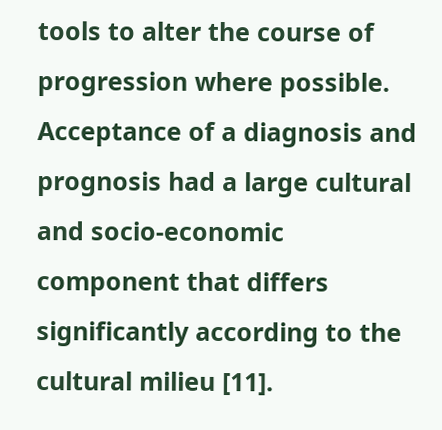tools to alter the course of progression where possible. Acceptance of a diagnosis and prognosis had a large cultural and socio-economic component that differs significantly according to the cultural milieu [11].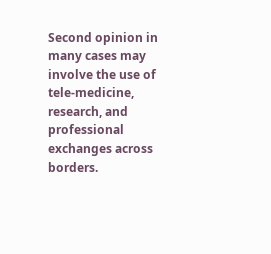Second opinion in many cases may involve the use of tele-medicine, research, and professional exchanges across borders.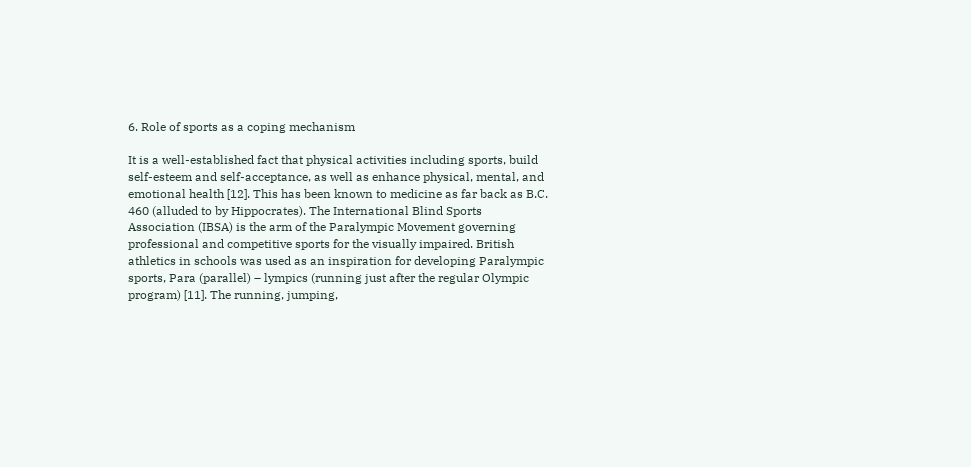6. Role of sports as a coping mechanism

It is a well-established fact that physical activities including sports, build self-esteem and self-acceptance, as well as enhance physical, mental, and emotional health [12]. This has been known to medicine as far back as B.C. 460 (alluded to by Hippocrates). The International Blind Sports Association (IBSA) is the arm of the Paralympic Movement governing professional and competitive sports for the visually impaired. British athletics in schools was used as an inspiration for developing Paralympic sports, Para (parallel) – lympics (running just after the regular Olympic program) [11]. The running, jumping,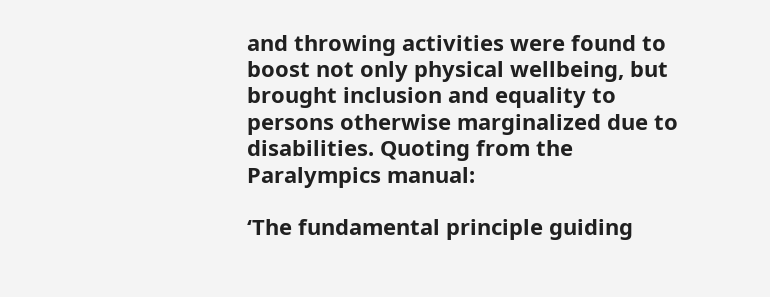and throwing activities were found to boost not only physical wellbeing, but brought inclusion and equality to persons otherwise marginalized due to disabilities. Quoting from the Paralympics manual:

‘The fundamental principle guiding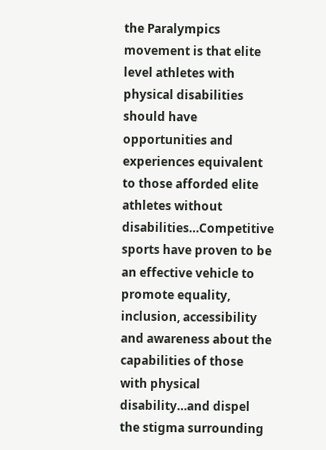the Paralympics movement is that elite level athletes with physical disabilities should have opportunities and experiences equivalent to those afforded elite athletes without disabilities…Competitive sports have proven to be an effective vehicle to promote equality, inclusion, accessibility and awareness about the capabilities of those with physical disability…and dispel the stigma surrounding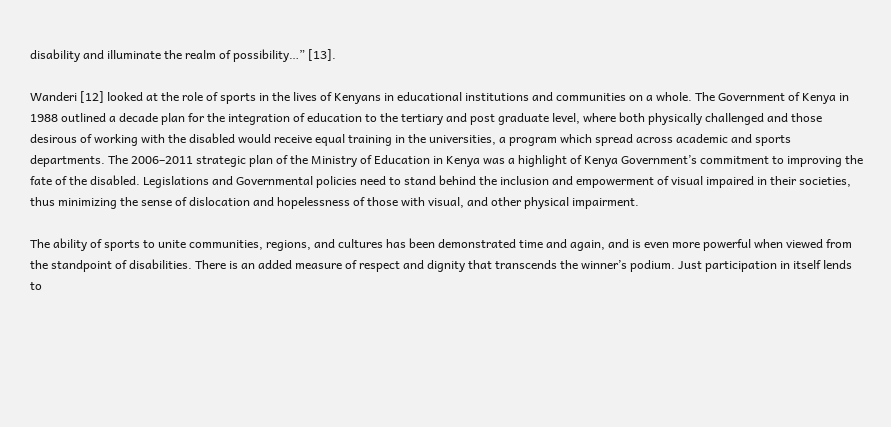disability and illuminate the realm of possibility…” [13].

Wanderi [12] looked at the role of sports in the lives of Kenyans in educational institutions and communities on a whole. The Government of Kenya in 1988 outlined a decade plan for the integration of education to the tertiary and post graduate level, where both physically challenged and those desirous of working with the disabled would receive equal training in the universities, a program which spread across academic and sports departments. The 2006–2011 strategic plan of the Ministry of Education in Kenya was a highlight of Kenya Government’s commitment to improving the fate of the disabled. Legislations and Governmental policies need to stand behind the inclusion and empowerment of visual impaired in their societies, thus minimizing the sense of dislocation and hopelessness of those with visual, and other physical impairment.

The ability of sports to unite communities, regions, and cultures has been demonstrated time and again, and is even more powerful when viewed from the standpoint of disabilities. There is an added measure of respect and dignity that transcends the winner’s podium. Just participation in itself lends to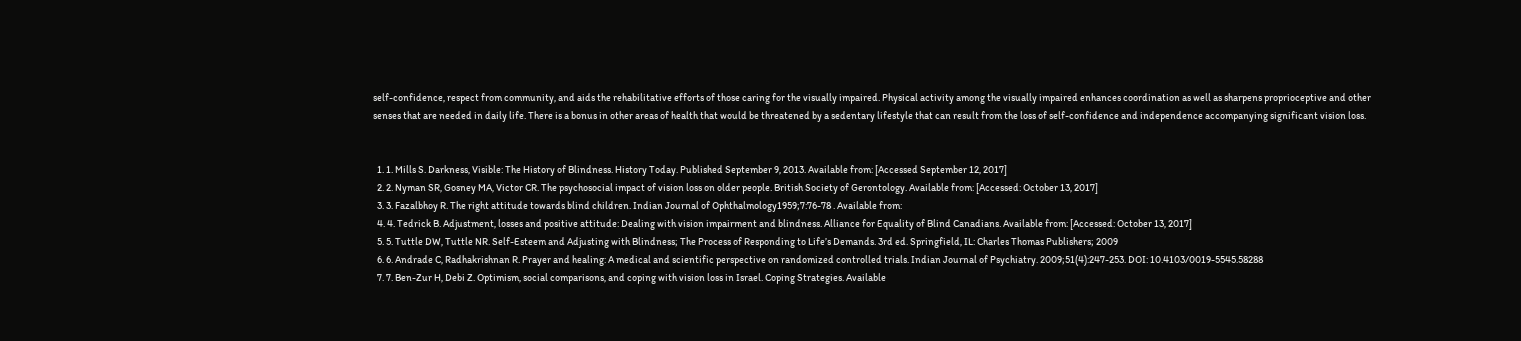self-confidence, respect from community, and aids the rehabilitative efforts of those caring for the visually impaired. Physical activity among the visually impaired enhances coordination as well as sharpens proprioceptive and other senses that are needed in daily life. There is a bonus in other areas of health that would be threatened by a sedentary lifestyle that can result from the loss of self-confidence and independence accompanying significant vision loss.


  1. 1. Mills S. Darkness, Visible: The History of Blindness. History Today. Published September 9, 2013. Available from: [Accessed September 12, 2017]
  2. 2. Nyman SR, Gosney MA, Victor CR. The psychosocial impact of vision loss on older people. British Society of Gerontology. Available from: [Accessed: October 13, 2017]
  3. 3. Fazalbhoy R. The right attitude towards blind children. Indian Journal of Ophthalmology1959;7:76-78 . Available from:
  4. 4. Tedrick B. Adjustment, losses and positive attitude: Dealing with vision impairment and blindness. Alliance for Equality of Blind Canadians. Available from: [Accessed: October 13, 2017]
  5. 5. Tuttle DW, Tuttle NR. Self-Esteem and Adjusting with Blindness; The Process of Responding to Life’s Demands. 3rd ed. Springfield, IL: Charles Thomas Publishers; 2009
  6. 6. Andrade C, Radhakrishnan R. Prayer and healing: A medical and scientific perspective on randomized controlled trials. Indian Journal of Psychiatry. 2009;51(4):247-253. DOI: 10.4103/0019-5545.58288
  7. 7. Ben-Zur H, Debi Z. Optimism, social comparisons, and coping with vision loss in Israel. Coping Strategies. Available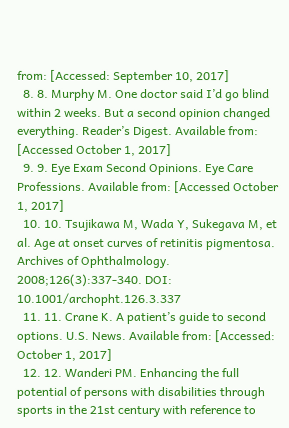from: [Accessed: September 10, 2017]
  8. 8. Murphy M. One doctor said I’d go blind within 2 weeks. But a second opinion changed everything. Reader’s Digest. Available from: [Accessed October 1, 2017]
  9. 9. Eye Exam Second Opinions. Eye Care Professions. Available from: [Accessed October 1, 2017]
  10. 10. Tsujikawa M, Wada Y, Sukegava M, et al. Age at onset curves of retinitis pigmentosa. Archives of Ophthalmology. 2008;126(3):337-340. DOI: 10.1001/archopht.126.3.337
  11. 11. Crane K. A patient’s guide to second options. U.S. News. Available from: [Accessed: October 1, 2017]
  12. 12. Wanderi PM. Enhancing the full potential of persons with disabilities through sports in the 21st century with reference to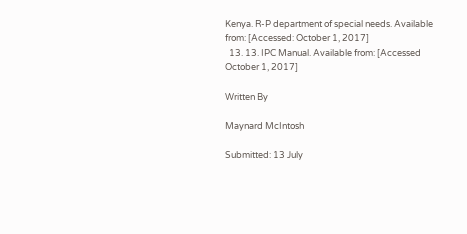Kenya. R-P department of special needs. Available from: [Accessed: October 1, 2017]
  13. 13. IPC Manual. Available from: [Accessed October 1, 2017]

Written By

Maynard McIntosh

Submitted: 13 July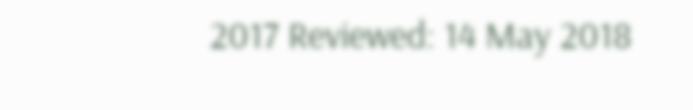2017 Reviewed: 14 May 2018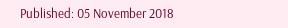Published: 05 November 2018